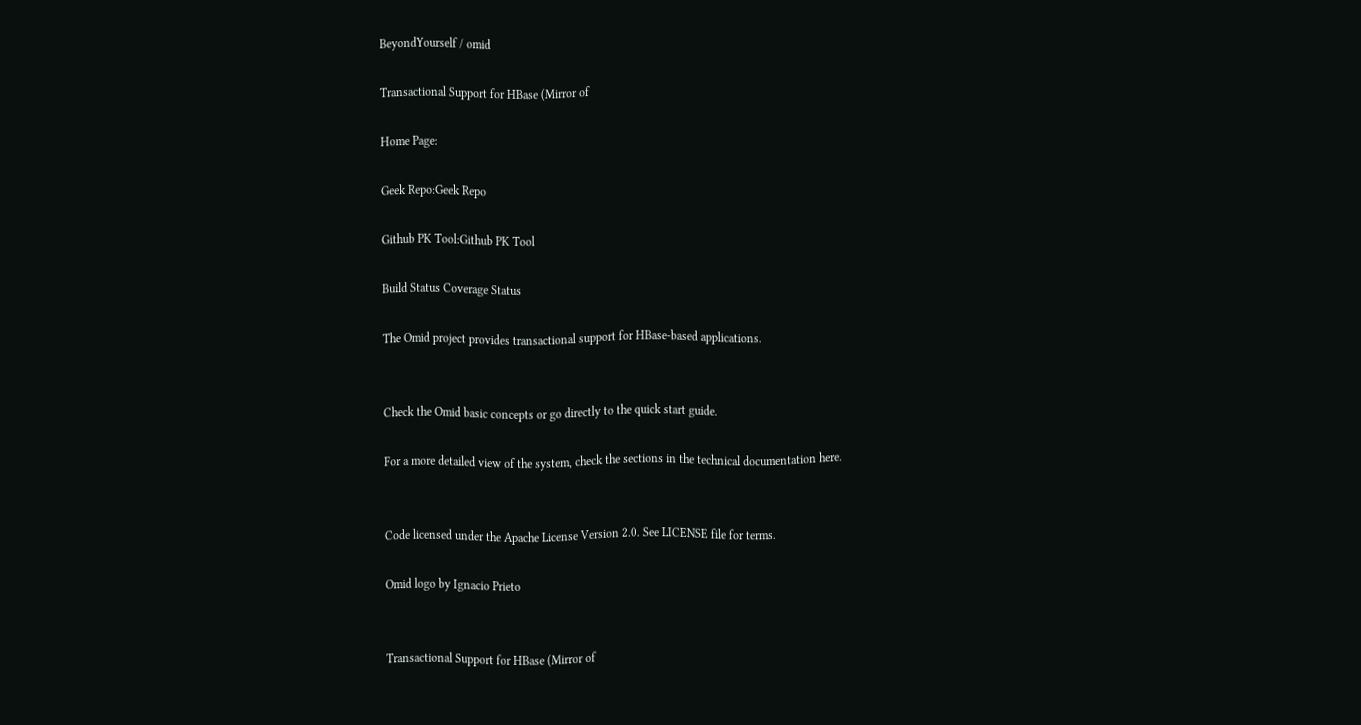BeyondYourself / omid

Transactional Support for HBase (Mirror of

Home Page:

Geek Repo:Geek Repo

Github PK Tool:Github PK Tool

Build Status Coverage Status

The Omid project provides transactional support for HBase-based applications.


Check the Omid basic concepts or go directly to the quick start guide.

For a more detailed view of the system, check the sections in the technical documentation here.


Code licensed under the Apache License Version 2.0. See LICENSE file for terms.

Omid logo by Ignacio Prieto


Transactional Support for HBase (Mirror of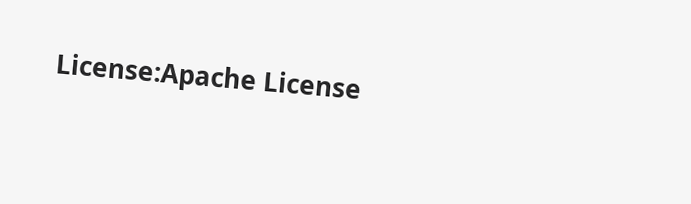License:Apache License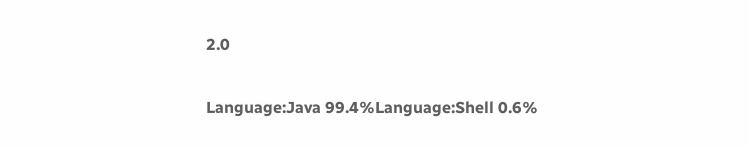2.0


Language:Java 99.4%Language:Shell 0.6%